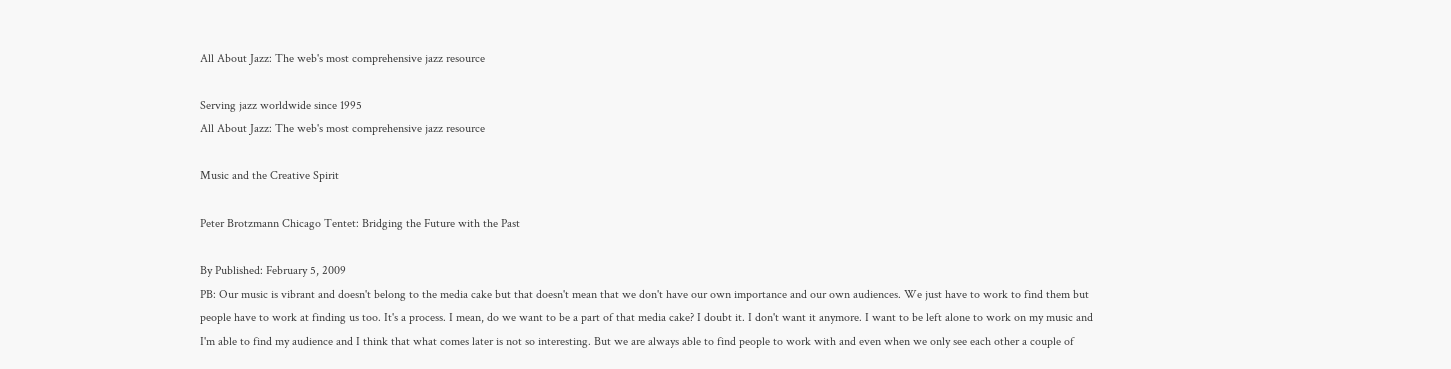All About Jazz: The web's most comprehensive jazz resource

Serving jazz worldwide since 1995
All About Jazz: The web's most comprehensive jazz resource

Music and the Creative Spirit

Peter Brotzmann Chicago Tentet: Bridging the Future with the Past

By Published: February 5, 2009
PB: Our music is vibrant and doesn't belong to the media cake but that doesn't mean that we don't have our own importance and our own audiences. We just have to work to find them but people have to work at finding us too. It's a process. I mean, do we want to be a part of that media cake? I doubt it. I don't want it anymore. I want to be left alone to work on my music and I'm able to find my audience and I think that what comes later is not so interesting. But we are always able to find people to work with and even when we only see each other a couple of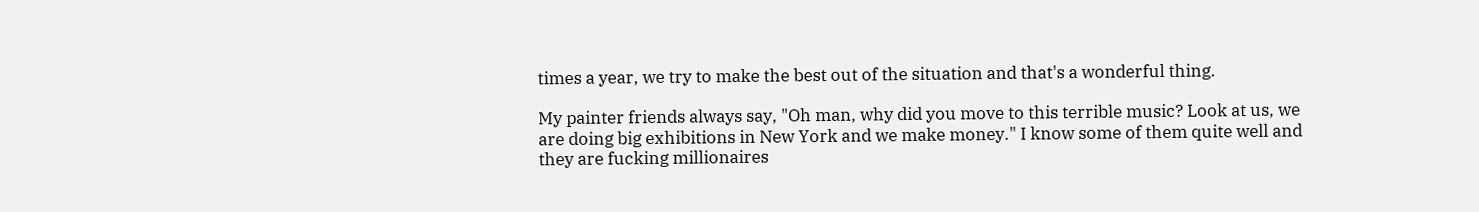times a year, we try to make the best out of the situation and that's a wonderful thing.

My painter friends always say, "Oh man, why did you move to this terrible music? Look at us, we are doing big exhibitions in New York and we make money." I know some of them quite well and they are fucking millionaires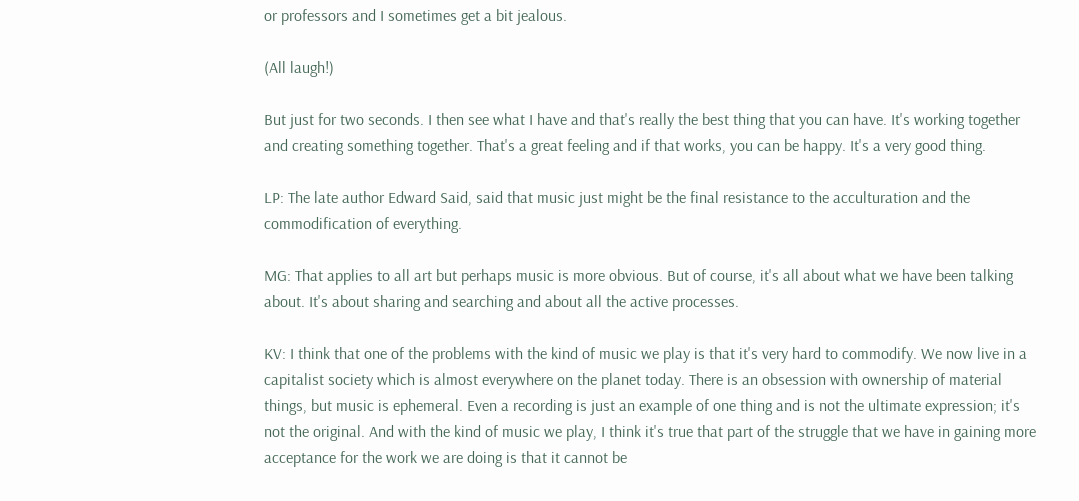or professors and I sometimes get a bit jealous.

(All laugh!)

But just for two seconds. I then see what I have and that's really the best thing that you can have. It's working together and creating something together. That's a great feeling and if that works, you can be happy. It's a very good thing.

LP: The late author Edward Said, said that music just might be the final resistance to the acculturation and the commodification of everything.

MG: That applies to all art but perhaps music is more obvious. But of course, it's all about what we have been talking about. It's about sharing and searching and about all the active processes.

KV: I think that one of the problems with the kind of music we play is that it's very hard to commodify. We now live in a capitalist society which is almost everywhere on the planet today. There is an obsession with ownership of material things, but music is ephemeral. Even a recording is just an example of one thing and is not the ultimate expression; it's not the original. And with the kind of music we play, I think it's true that part of the struggle that we have in gaining more acceptance for the work we are doing is that it cannot be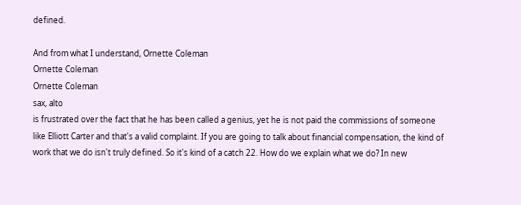defined.

And from what I understand, Ornette Coleman
Ornette Coleman
Ornette Coleman
sax, alto
is frustrated over the fact that he has been called a genius, yet he is not paid the commissions of someone like Elliott Carter and that's a valid complaint. If you are going to talk about financial compensation, the kind of work that we do isn't truly defined. So it's kind of a catch 22. How do we explain what we do? In new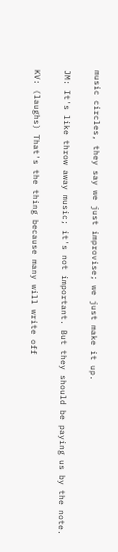music circles, they say we just improvise; we just make it up.

JM: It's like throw away music; it's not important. But they should be paying us by the note.

KV: (laughs) That's the thing because many will write off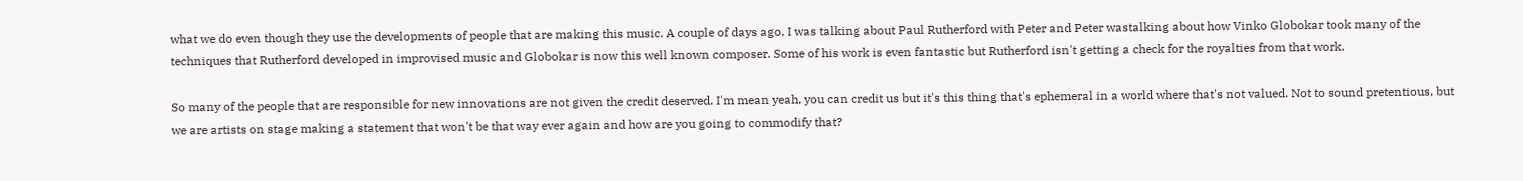what we do even though they use the developments of people that are making this music. A couple of days ago, I was talking about Paul Rutherford with Peter and Peter wastalking about how Vinko Globokar took many of the techniques that Rutherford developed in improvised music and Globokar is now this well known composer. Some of his work is even fantastic but Rutherford isn't getting a check for the royalties from that work.

So many of the people that are responsible for new innovations are not given the credit deserved. I'm mean yeah, you can credit us but it's this thing that's ephemeral in a world where that's not valued. Not to sound pretentious, but we are artists on stage making a statement that won't be that way ever again and how are you going to commodify that?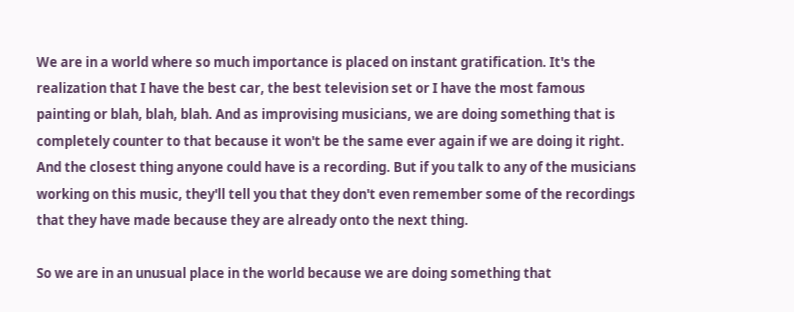We are in a world where so much importance is placed on instant gratification. It's the realization that I have the best car, the best television set or I have the most famous painting or blah, blah, blah. And as improvising musicians, we are doing something that is completely counter to that because it won't be the same ever again if we are doing it right. And the closest thing anyone could have is a recording. But if you talk to any of the musicians working on this music, they'll tell you that they don't even remember some of the recordings that they have made because they are already onto the next thing.

So we are in an unusual place in the world because we are doing something that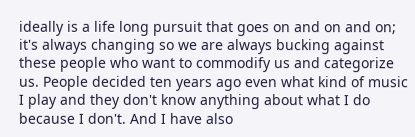ideally is a life long pursuit that goes on and on and on; it's always changing so we are always bucking against these people who want to commodify us and categorize us. People decided ten years ago even what kind of music I play and they don't know anything about what I do because I don't. And I have also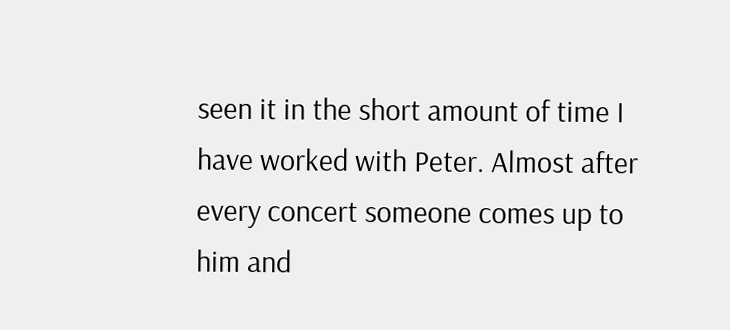seen it in the short amount of time I have worked with Peter. Almost after every concert someone comes up to him and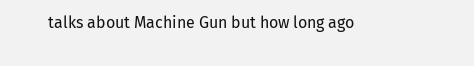talks about Machine Gun but how long ago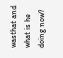wasthat and what is he doing now?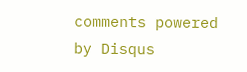comments powered by Disqus